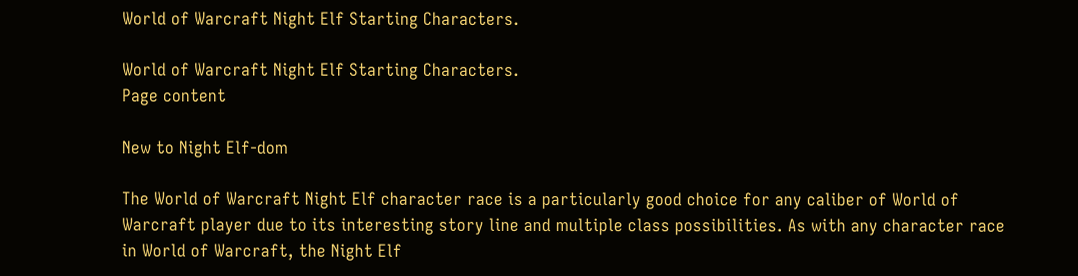World of Warcraft Night Elf Starting Characters.

World of Warcraft Night Elf Starting Characters.
Page content

New to Night Elf-dom

The World of Warcraft Night Elf character race is a particularly good choice for any caliber of World of Warcraft player due to its interesting story line and multiple class possibilities. As with any character race in World of Warcraft, the Night Elf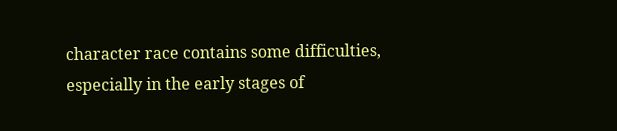character race contains some difficulties, especially in the early stages of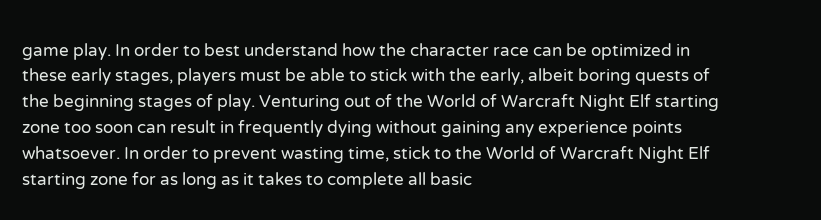game play. In order to best understand how the character race can be optimized in these early stages, players must be able to stick with the early, albeit boring quests of the beginning stages of play. Venturing out of the World of Warcraft Night Elf starting zone too soon can result in frequently dying without gaining any experience points whatsoever. In order to prevent wasting time, stick to the World of Warcraft Night Elf starting zone for as long as it takes to complete all basic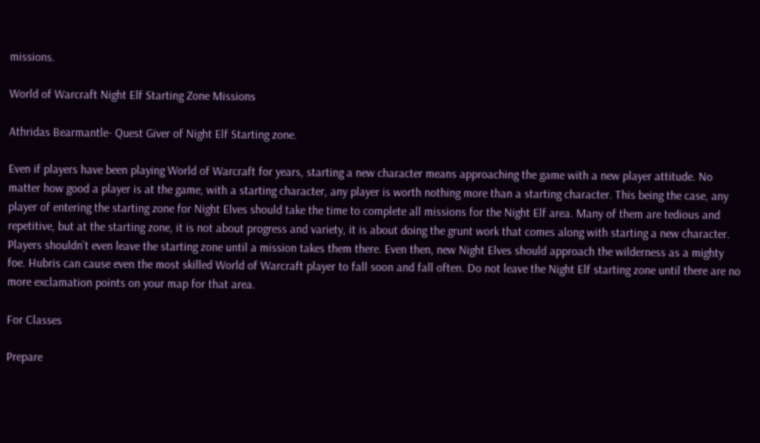missions.

World of Warcraft Night Elf Starting Zone Missions

Athridas Bearmantle- Quest Giver of Night Elf Starting zone.

Even if players have been playing World of Warcraft for years, starting a new character means approaching the game with a new player attitude. No matter how good a player is at the game, with a starting character, any player is worth nothing more than a starting character. This being the case, any player of entering the starting zone for Night Elves should take the time to complete all missions for the Night Elf area. Many of them are tedious and repetitive, but at the starting zone, it is not about progress and variety, it is about doing the grunt work that comes along with starting a new character. Players shouldn’t even leave the starting zone until a mission takes them there. Even then, new Night Elves should approach the wilderness as a mighty foe. Hubris can cause even the most skilled World of Warcraft player to fall soon and fall often. Do not leave the Night Elf starting zone until there are no more exclamation points on your map for that area.

For Classes

Prepare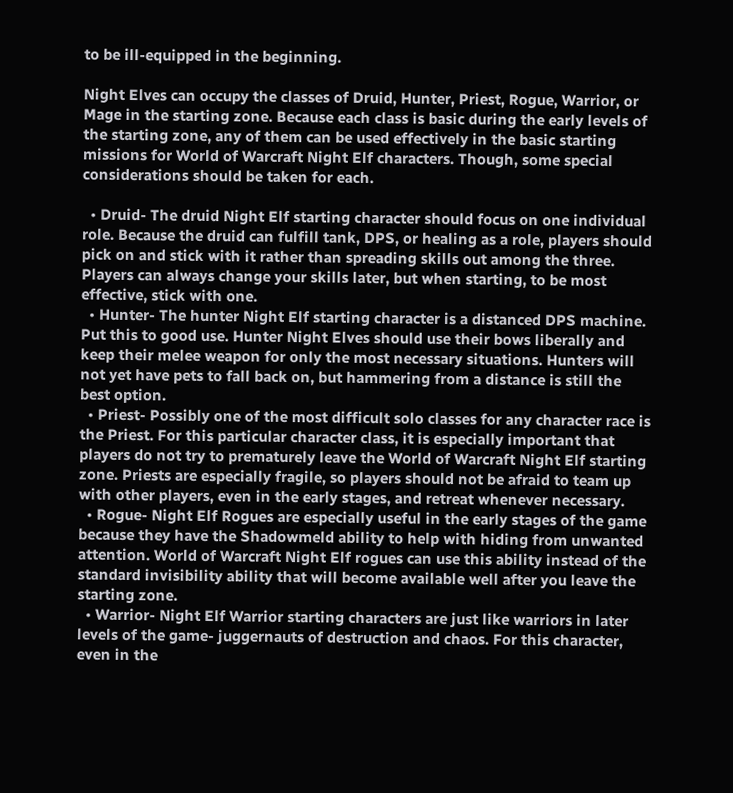to be ill-equipped in the beginning.

Night Elves can occupy the classes of Druid, Hunter, Priest, Rogue, Warrior, or Mage in the starting zone. Because each class is basic during the early levels of the starting zone, any of them can be used effectively in the basic starting missions for World of Warcraft Night Elf characters. Though, some special considerations should be taken for each.

  • Druid- The druid Night Elf starting character should focus on one individual role. Because the druid can fulfill tank, DPS, or healing as a role, players should pick on and stick with it rather than spreading skills out among the three. Players can always change your skills later, but when starting, to be most effective, stick with one.
  • Hunter- The hunter Night Elf starting character is a distanced DPS machine. Put this to good use. Hunter Night Elves should use their bows liberally and keep their melee weapon for only the most necessary situations. Hunters will not yet have pets to fall back on, but hammering from a distance is still the best option.
  • Priest- Possibly one of the most difficult solo classes for any character race is the Priest. For this particular character class, it is especially important that players do not try to prematurely leave the World of Warcraft Night Elf starting zone. Priests are especially fragile, so players should not be afraid to team up with other players, even in the early stages, and retreat whenever necessary.
  • Rogue- Night Elf Rogues are especially useful in the early stages of the game because they have the Shadowmeld ability to help with hiding from unwanted attention. World of Warcraft Night Elf rogues can use this ability instead of the standard invisibility ability that will become available well after you leave the starting zone.
  • Warrior- Night Elf Warrior starting characters are just like warriors in later levels of the game- juggernauts of destruction and chaos. For this character, even in the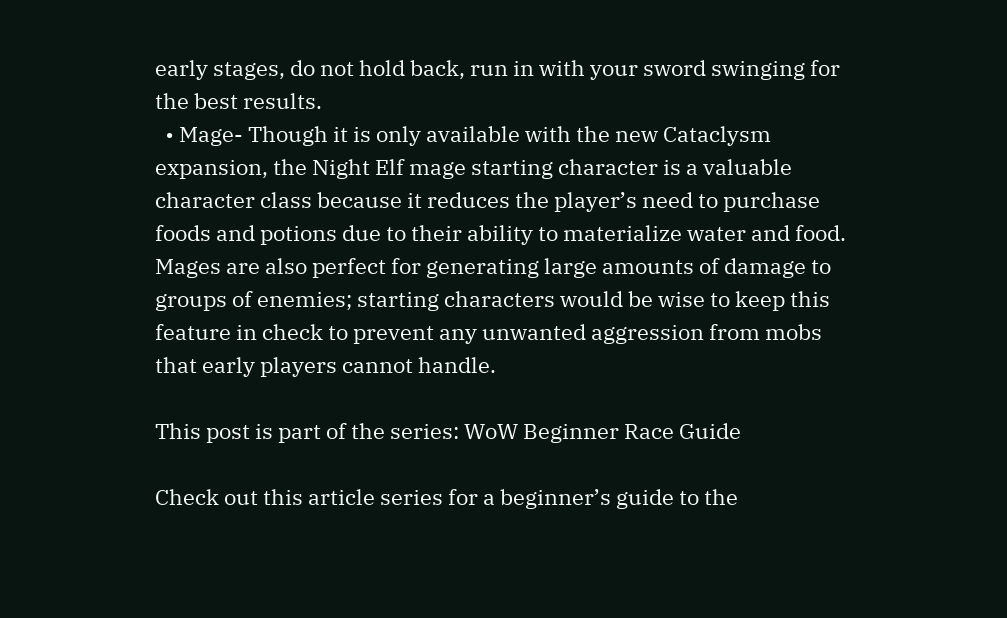early stages, do not hold back, run in with your sword swinging for the best results.
  • Mage- Though it is only available with the new Cataclysm expansion, the Night Elf mage starting character is a valuable character class because it reduces the player’s need to purchase foods and potions due to their ability to materialize water and food. Mages are also perfect for generating large amounts of damage to groups of enemies; starting characters would be wise to keep this feature in check to prevent any unwanted aggression from mobs that early players cannot handle.

This post is part of the series: WoW Beginner Race Guide

Check out this article series for a beginner’s guide to the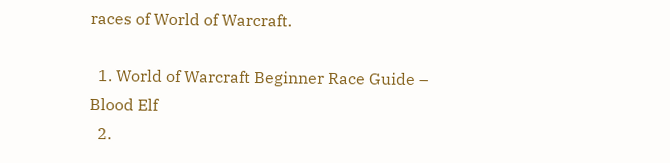races of World of Warcraft.

  1. World of Warcraft Beginner Race Guide – Blood Elf
  2.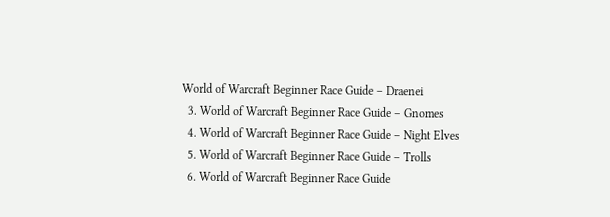World of Warcraft Beginner Race Guide – Draenei
  3. World of Warcraft Beginner Race Guide – Gnomes
  4. World of Warcraft Beginner Race Guide – Night Elves
  5. World of Warcraft Beginner Race Guide – Trolls
  6. World of Warcraft Beginner Race Guide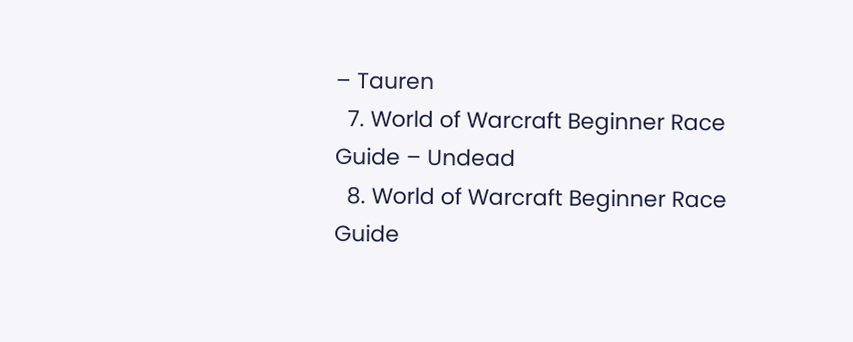– Tauren
  7. World of Warcraft Beginner Race Guide – Undead
  8. World of Warcraft Beginner Race Guide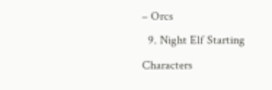– Orcs
  9. Night Elf Starting Characters